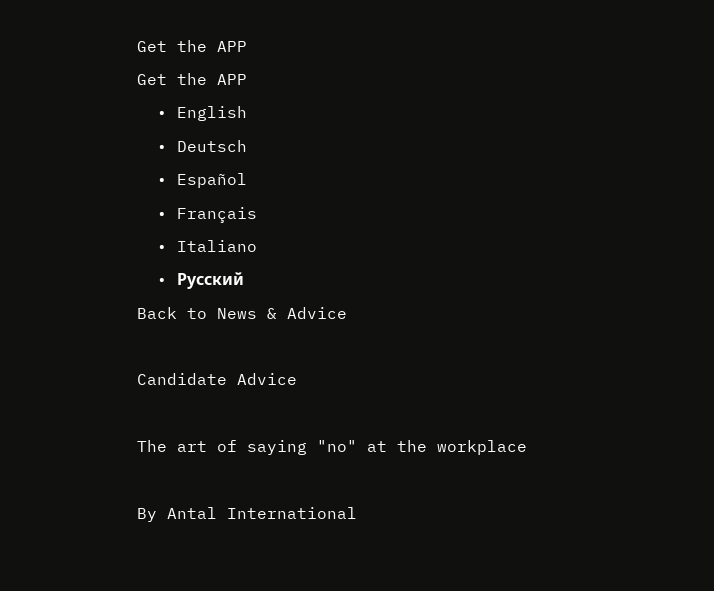Get the APP
Get the APP
  • English
  • Deutsch
  • Español
  • Français
  • Italiano
  • Pусский
Back to News & Advice

Candidate Advice

The art of saying "no" at the workplace

By Antal International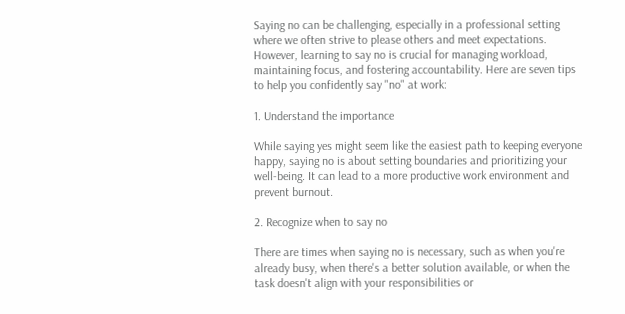Saying no can be challenging, especially in a professional setting where we often strive to please others and meet expectations. However, learning to say no is crucial for managing workload, maintaining focus, and fostering accountability. Here are seven tips to help you confidently say "no" at work:

1. Understand the importance

While saying yes might seem like the easiest path to keeping everyone happy, saying no is about setting boundaries and prioritizing your well-being. It can lead to a more productive work environment and prevent burnout.

2. Recognize when to say no

There are times when saying no is necessary, such as when you're already busy, when there's a better solution available, or when the task doesn't align with your responsibilities or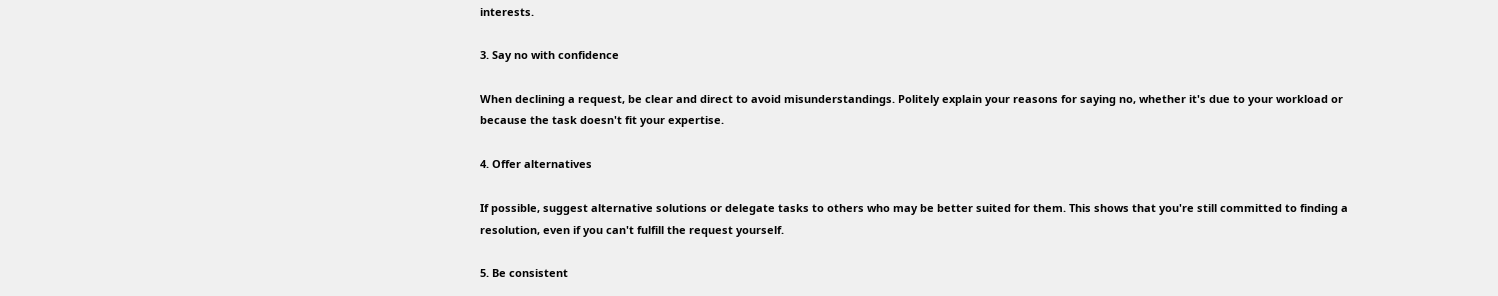interests.

3. Say no with confidence

When declining a request, be clear and direct to avoid misunderstandings. Politely explain your reasons for saying no, whether it's due to your workload or because the task doesn't fit your expertise.

4. Offer alternatives

If possible, suggest alternative solutions or delegate tasks to others who may be better suited for them. This shows that you're still committed to finding a resolution, even if you can't fulfill the request yourself.

5. Be consistent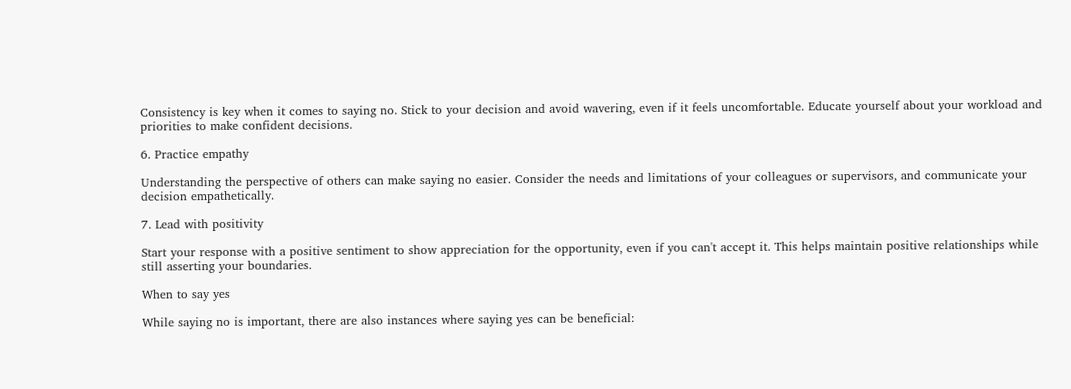Consistency is key when it comes to saying no. Stick to your decision and avoid wavering, even if it feels uncomfortable. Educate yourself about your workload and priorities to make confident decisions.

6. Practice empathy

Understanding the perspective of others can make saying no easier. Consider the needs and limitations of your colleagues or supervisors, and communicate your decision empathetically.

7. Lead with positivity

Start your response with a positive sentiment to show appreciation for the opportunity, even if you can't accept it. This helps maintain positive relationships while still asserting your boundaries.

When to say yes

While saying no is important, there are also instances where saying yes can be beneficial: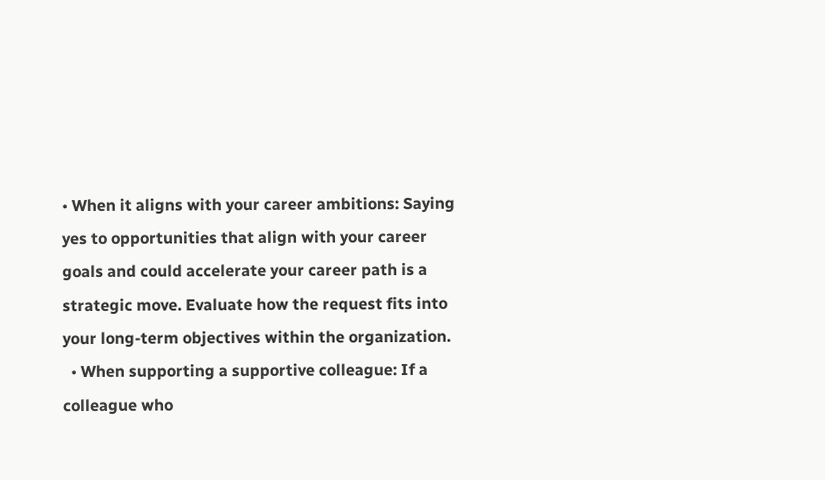• When it aligns with your career ambitions: Saying yes to opportunities that align with your career goals and could accelerate your career path is a strategic move. Evaluate how the request fits into your long-term objectives within the organization.
  • When supporting a supportive colleague: If a colleague who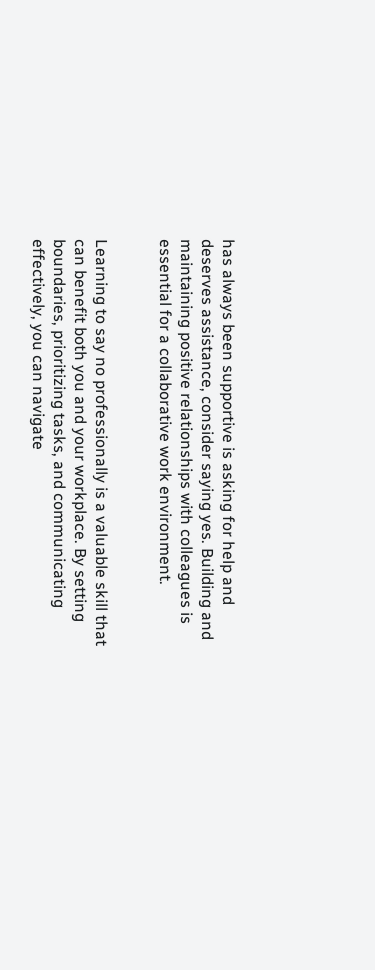has always been supportive is asking for help and deserves assistance, consider saying yes. Building and maintaining positive relationships with colleagues is essential for a collaborative work environment.


Learning to say no professionally is a valuable skill that can benefit both you and your workplace. By setting boundaries, prioritizing tasks, and communicating effectively, you can navigate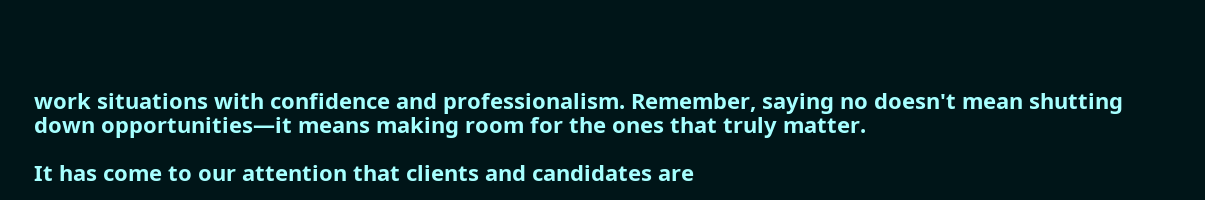work situations with confidence and professionalism. Remember, saying no doesn't mean shutting down opportunities—it means making room for the ones that truly matter.

It has come to our attention that clients and candidates are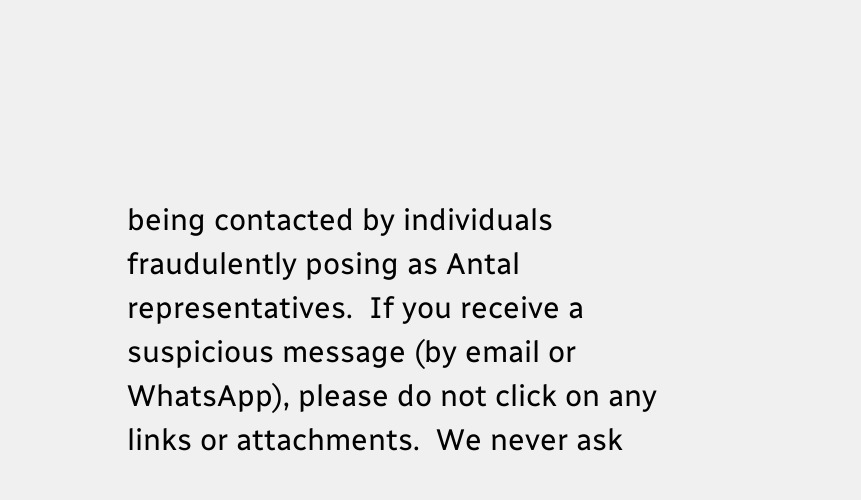being contacted by individuals fraudulently posing as Antal representatives.  If you receive a suspicious message (by email or WhatsApp), please do not click on any links or attachments.  We never ask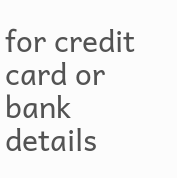for credit card or bank details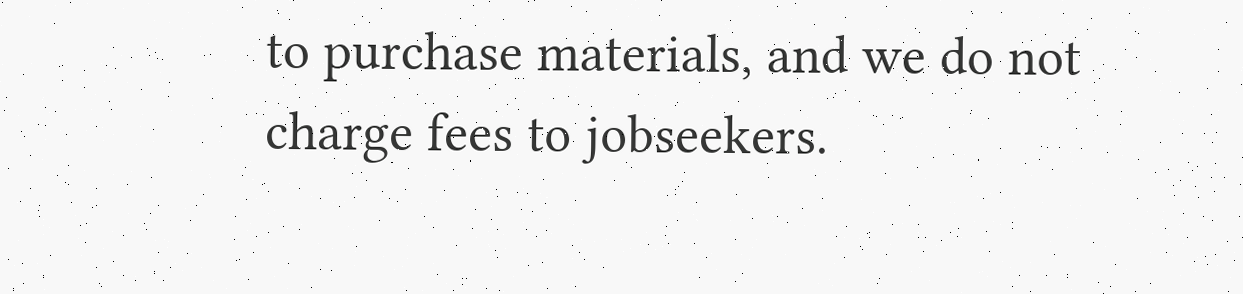to purchase materials, and we do not charge fees to jobseekers.